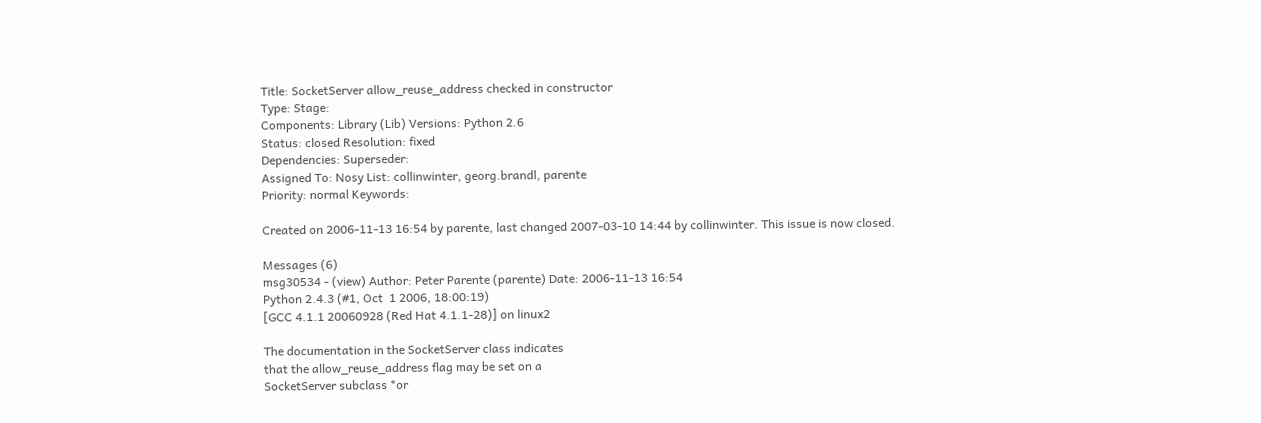Title: SocketServer allow_reuse_address checked in constructor
Type: Stage:
Components: Library (Lib) Versions: Python 2.6
Status: closed Resolution: fixed
Dependencies: Superseder:
Assigned To: Nosy List: collinwinter, georg.brandl, parente
Priority: normal Keywords:

Created on 2006-11-13 16:54 by parente, last changed 2007-03-10 14:44 by collinwinter. This issue is now closed.

Messages (6)
msg30534 - (view) Author: Peter Parente (parente) Date: 2006-11-13 16:54
Python 2.4.3 (#1, Oct  1 2006, 18:00:19)
[GCC 4.1.1 20060928 (Red Hat 4.1.1-28)] on linux2

The documentation in the SocketServer class indicates
that the allow_reuse_address flag may be set on a
SocketServer subclass *or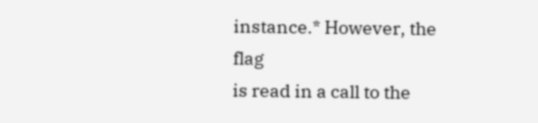instance.* However, the flag
is read in a call to the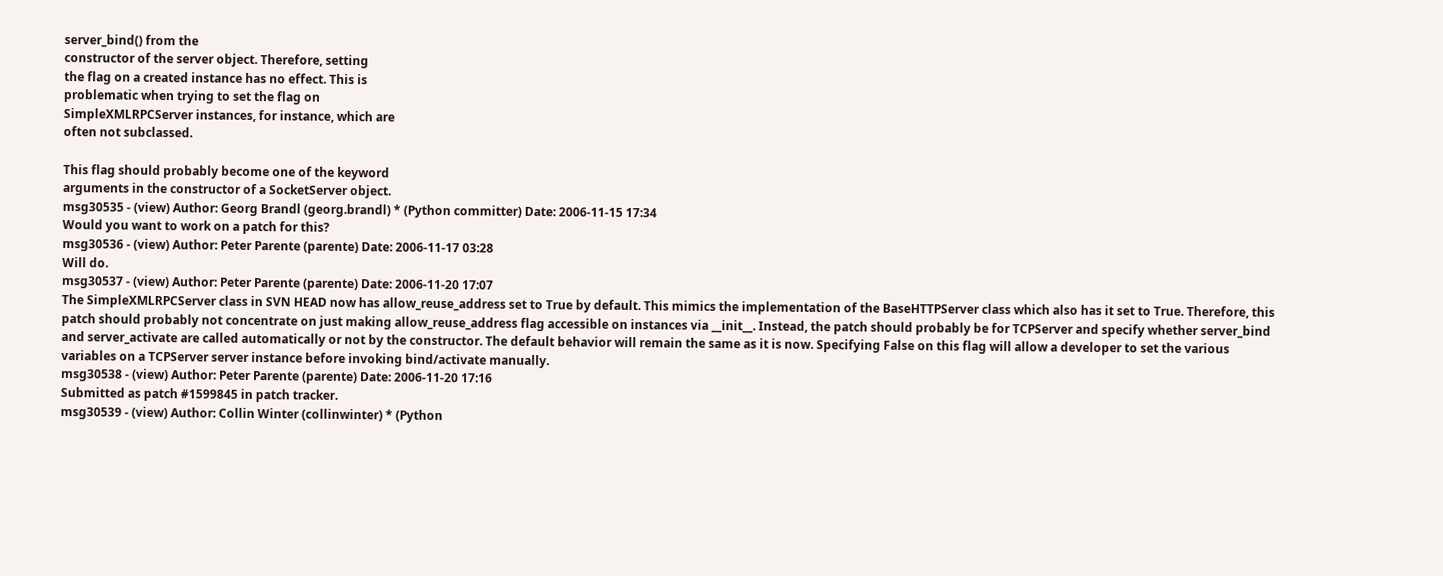server_bind() from the
constructor of the server object. Therefore, setting
the flag on a created instance has no effect. This is
problematic when trying to set the flag on
SimpleXMLRPCServer instances, for instance, which are
often not subclassed.

This flag should probably become one of the keyword
arguments in the constructor of a SocketServer object.
msg30535 - (view) Author: Georg Brandl (georg.brandl) * (Python committer) Date: 2006-11-15 17:34
Would you want to work on a patch for this?
msg30536 - (view) Author: Peter Parente (parente) Date: 2006-11-17 03:28
Will do.
msg30537 - (view) Author: Peter Parente (parente) Date: 2006-11-20 17:07
The SimpleXMLRPCServer class in SVN HEAD now has allow_reuse_address set to True by default. This mimics the implementation of the BaseHTTPServer class which also has it set to True. Therefore, this patch should probably not concentrate on just making allow_reuse_address flag accessible on instances via __init__. Instead, the patch should probably be for TCPServer and specify whether server_bind and server_activate are called automatically or not by the constructor. The default behavior will remain the same as it is now. Specifying False on this flag will allow a developer to set the various variables on a TCPServer server instance before invoking bind/activate manually.
msg30538 - (view) Author: Peter Parente (parente) Date: 2006-11-20 17:16
Submitted as patch #1599845 in patch tracker.
msg30539 - (view) Author: Collin Winter (collinwinter) * (Python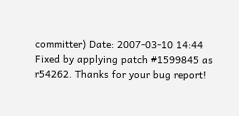committer) Date: 2007-03-10 14:44
Fixed by applying patch #1599845 as r54262. Thanks for your bug report!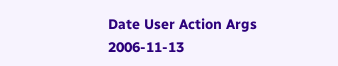Date User Action Args
2006-11-13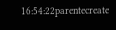16:54:22parentecreate